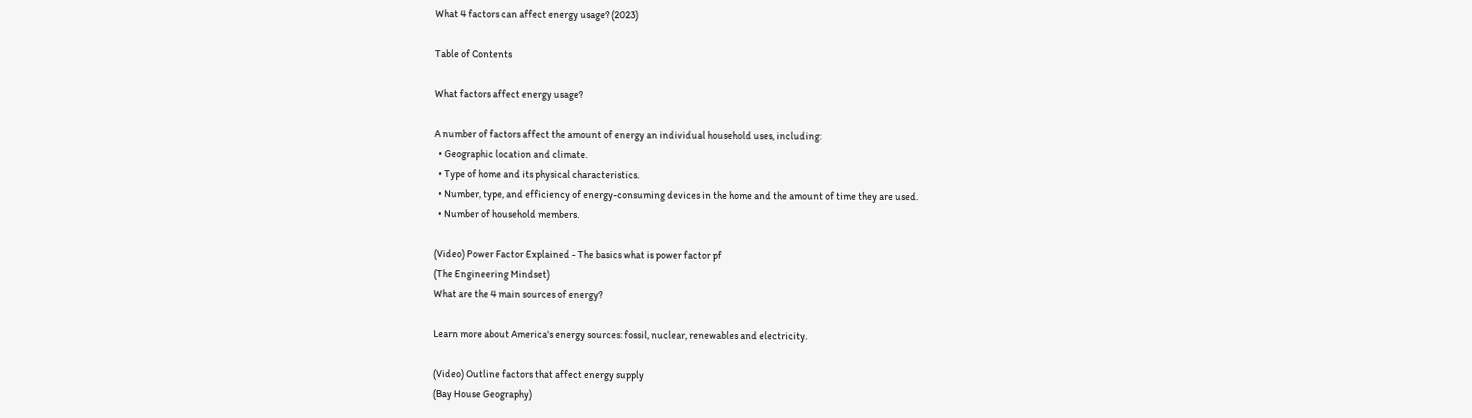What 4 factors can affect energy usage? (2023)

Table of Contents

What factors affect energy usage?

A number of factors affect the amount of energy an individual household uses, including:
  • Geographic location and climate.
  • Type of home and its physical characteristics.
  • Number, type, and efficiency of energy-consuming devices in the home and the amount of time they are used.
  • Number of household members.

(Video) Power Factor Explained - The basics what is power factor pf
(The Engineering Mindset)
What are the 4 main sources of energy?

Learn more about America's energy sources: fossil, nuclear, renewables and electricity.

(Video) Outline factors that affect energy supply
(Bay House Geography)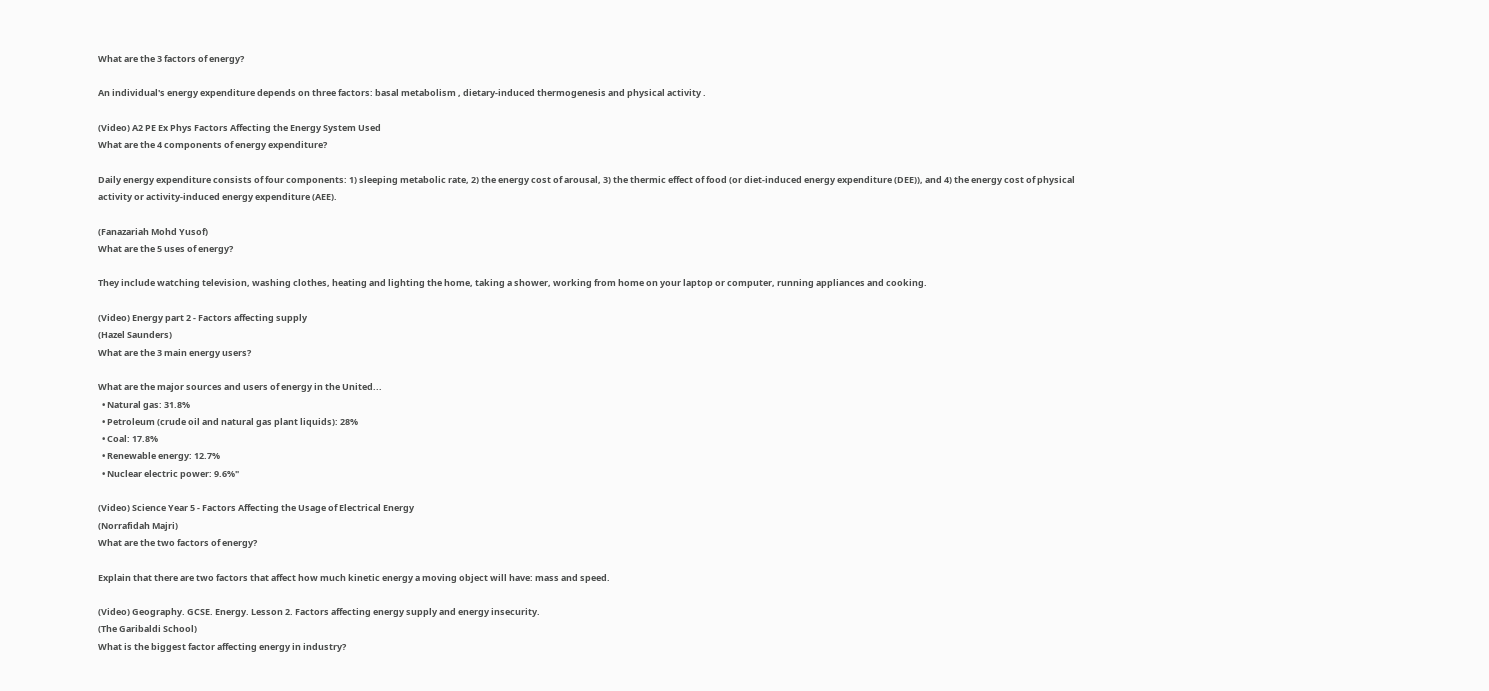What are the 3 factors of energy?

An individual's energy expenditure depends on three factors: basal metabolism , dietary-induced thermogenesis and physical activity .

(Video) A2 PE Ex Phys Factors Affecting the Energy System Used
What are the 4 components of energy expenditure?

Daily energy expenditure consists of four components: 1) sleeping metabolic rate, 2) the energy cost of arousal, 3) the thermic effect of food (or diet-induced energy expenditure (DEE)), and 4) the energy cost of physical activity or activity-induced energy expenditure (AEE).

(Fanazariah Mohd Yusof)
What are the 5 uses of energy?

They include watching television, washing clothes, heating and lighting the home, taking a shower, working from home on your laptop or computer, running appliances and cooking.

(Video) Energy part 2 - Factors affecting supply
(Hazel Saunders)
What are the 3 main energy users?

What are the major sources and users of energy in the United...
  • Natural gas: 31.8%
  • Petroleum (crude oil and natural gas plant liquids): 28%
  • Coal: 17.8%
  • Renewable energy: 12.7%
  • Nuclear electric power: 9.6%"

(Video) Science Year 5 - Factors Affecting the Usage of Electrical Energy
(Norrafidah Majri)
What are the two factors of energy?

Explain that there are two factors that affect how much kinetic energy a moving object will have: mass and speed.

(Video) Geography. GCSE. Energy. Lesson 2. Factors affecting energy supply and energy insecurity.
(The Garibaldi School)
What is the biggest factor affecting energy in industry?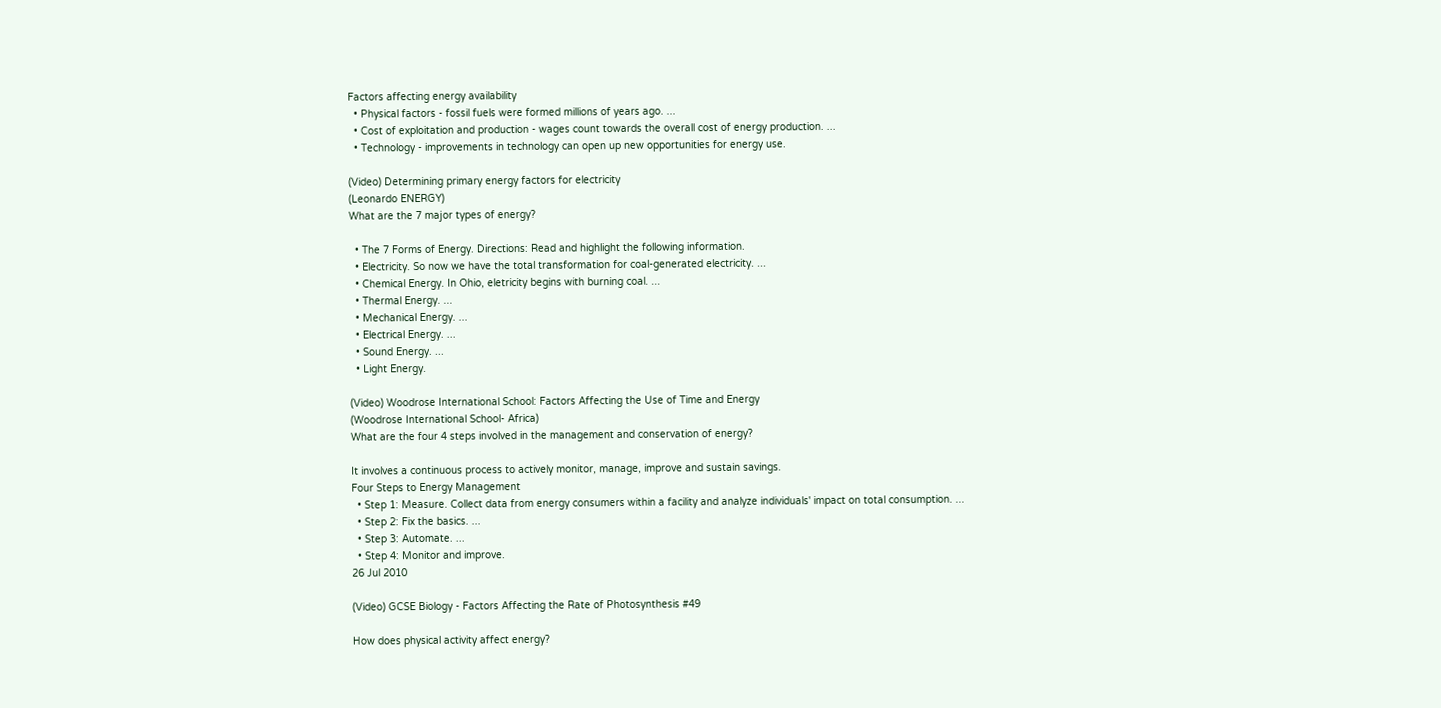Factors affecting energy availability
  • Physical factors - fossil fuels were formed millions of years ago. ...
  • Cost of exploitation and production - wages count towards the overall cost of energy production. ...
  • Technology - improvements in technology can open up new opportunities for energy use.

(Video) Determining primary energy factors for electricity
(Leonardo ENERGY)
What are the 7 major types of energy?

  • The 7 Forms of Energy. Directions: Read and highlight the following information.
  • Electricity. So now we have the total transformation for coal-generated electricity. ...
  • Chemical Energy. In Ohio, eletricity begins with burning coal. ...
  • Thermal Energy. ...
  • Mechanical Energy. ...
  • Electrical Energy. ...
  • Sound Energy. ...
  • Light Energy.

(Video) Woodrose International School: Factors Affecting the Use of Time and Energy
(Woodrose International School- Africa)
What are the four 4 steps involved in the management and conservation of energy?

It involves a continuous process to actively monitor, manage, improve and sustain savings.
Four Steps to Energy Management
  • Step 1: Measure. Collect data from energy consumers within a facility and analyze individuals' impact on total consumption. ...
  • Step 2: Fix the basics. ...
  • Step 3: Automate. ...
  • Step 4: Monitor and improve.
26 Jul 2010

(Video) GCSE Biology - Factors Affecting the Rate of Photosynthesis #49

How does physical activity affect energy?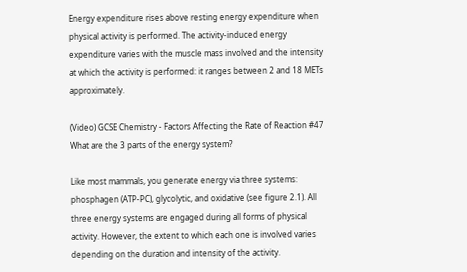Energy expenditure rises above resting energy expenditure when physical activity is performed. The activity-induced energy expenditure varies with the muscle mass involved and the intensity at which the activity is performed: it ranges between 2 and 18 METs approximately.

(Video) GCSE Chemistry - Factors Affecting the Rate of Reaction #47
What are the 3 parts of the energy system?

Like most mammals, you generate energy via three systems: phosphagen (ATP-PC), glycolytic, and oxidative (see figure 2.1). All three energy systems are engaged during all forms of physical activity. However, the extent to which each one is involved varies depending on the duration and intensity of the activity.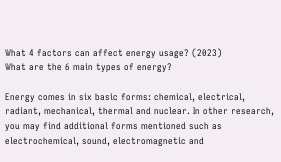What 4 factors can affect energy usage? (2023)
What are the 6 main types of energy?

Energy comes in six basic forms: chemical, electrical, radiant, mechanical, thermal and nuclear. In other research, you may find additional forms mentioned such as electrochemical, sound, electromagnetic and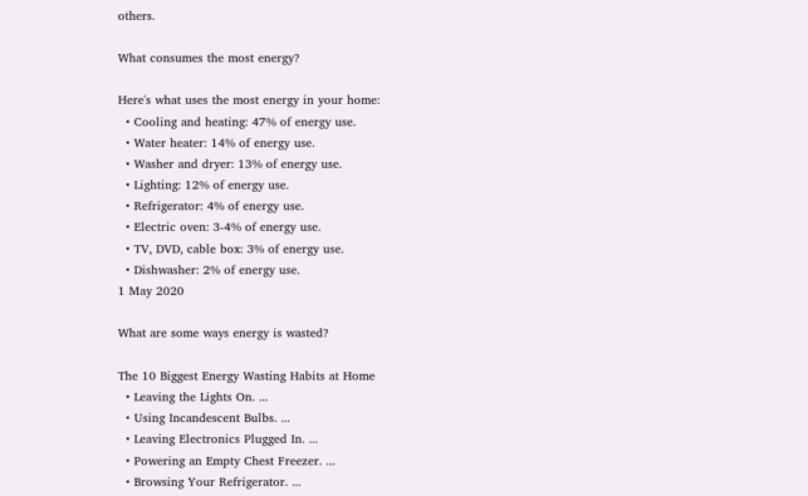others.

What consumes the most energy?

Here's what uses the most energy in your home:
  • Cooling and heating: 47% of energy use.
  • Water heater: 14% of energy use.
  • Washer and dryer: 13% of energy use.
  • Lighting: 12% of energy use.
  • Refrigerator: 4% of energy use.
  • Electric oven: 3-4% of energy use.
  • TV, DVD, cable box: 3% of energy use.
  • Dishwasher: 2% of energy use.
1 May 2020

What are some ways energy is wasted?

The 10 Biggest Energy Wasting Habits at Home
  • Leaving the Lights On. ...
  • Using Incandescent Bulbs. ...
  • Leaving Electronics Plugged In. ...
  • Powering an Empty Chest Freezer. ...
  • Browsing Your Refrigerator. ...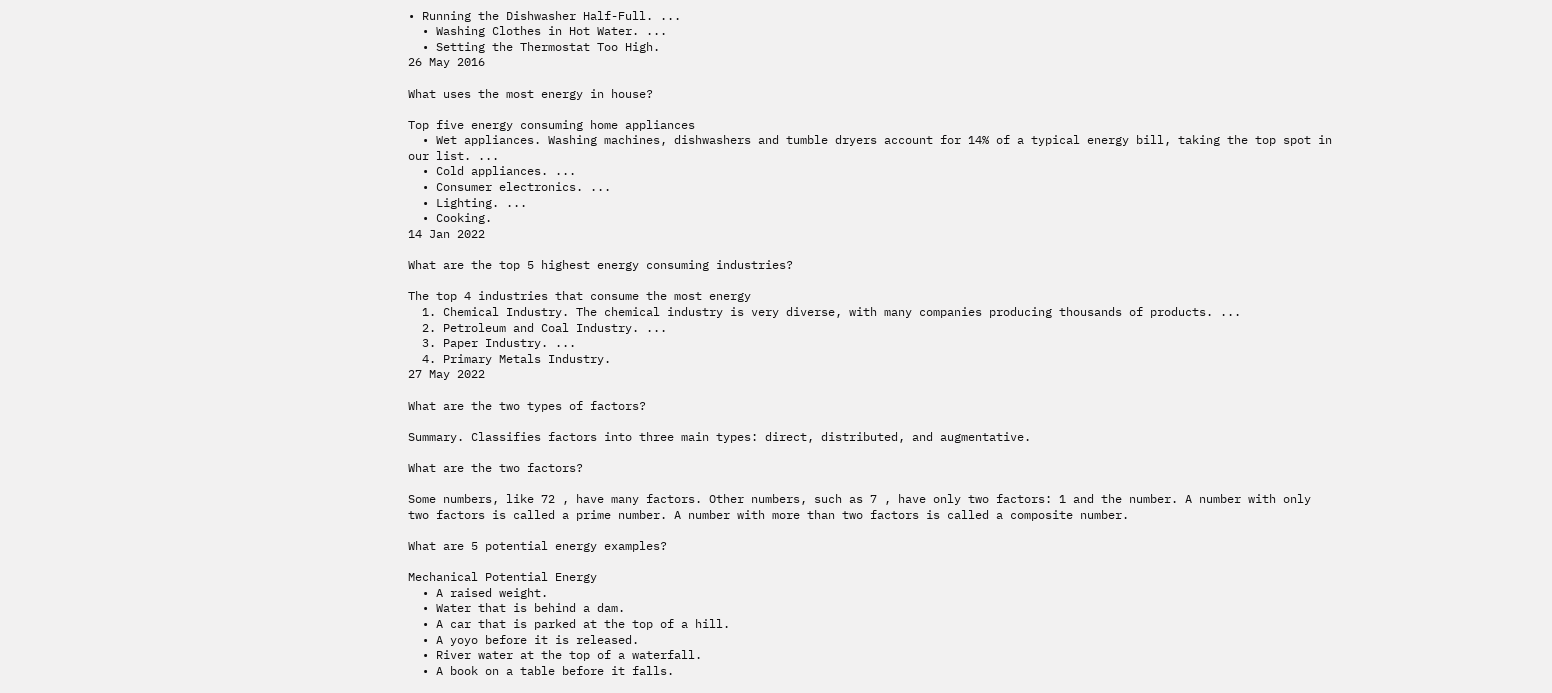• Running the Dishwasher Half-Full. ...
  • Washing Clothes in Hot Water. ...
  • Setting the Thermostat Too High.
26 May 2016

What uses the most energy in house?

Top five energy consuming home appliances
  • Wet appliances. Washing machines, dishwashers and tumble dryers account for 14% of a typical energy bill, taking the top spot in our list. ...
  • Cold appliances. ...
  • Consumer electronics. ...
  • Lighting. ...
  • Cooking.
14 Jan 2022

What are the top 5 highest energy consuming industries?

The top 4 industries that consume the most energy
  1. Chemical Industry. The chemical industry is very diverse, with many companies producing thousands of products. ...
  2. Petroleum and Coal Industry. ...
  3. Paper Industry. ...
  4. Primary Metals Industry.
27 May 2022

What are the two types of factors?

Summary. Classifies factors into three main types: direct, distributed, and augmentative.

What are the two factors?

Some numbers, like 72 , have many factors. Other numbers, such as 7 , have only two factors: 1 and the number. A number with only two factors is called a prime number. A number with more than two factors is called a composite number.

What are 5 potential energy examples?

Mechanical Potential Energy
  • A raised weight.
  • Water that is behind a dam.
  • A car that is parked at the top of a hill.
  • A yoyo before it is released.
  • River water at the top of a waterfall.
  • A book on a table before it falls.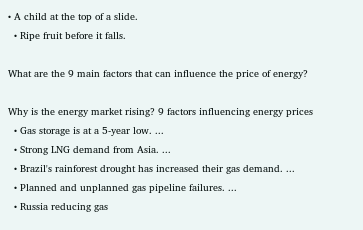• A child at the top of a slide.
  • Ripe fruit before it falls.

What are the 9 main factors that can influence the price of energy?

Why is the energy market rising? 9 factors influencing energy prices
  • Gas storage is at a 5-year low. ...
  • Strong LNG demand from Asia. ...
  • Brazil's rainforest drought has increased their gas demand. ...
  • Planned and unplanned gas pipeline failures. ...
  • Russia reducing gas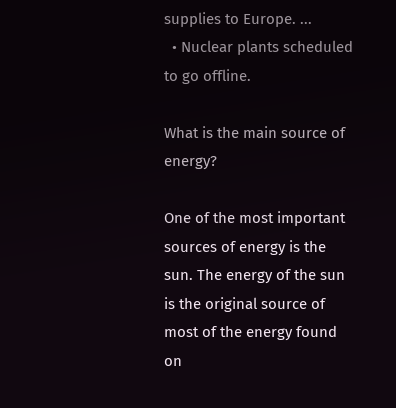supplies to Europe. ...
  • Nuclear plants scheduled to go offline.

What is the main source of energy?

One of the most important sources of energy is the sun. The energy of the sun is the original source of most of the energy found on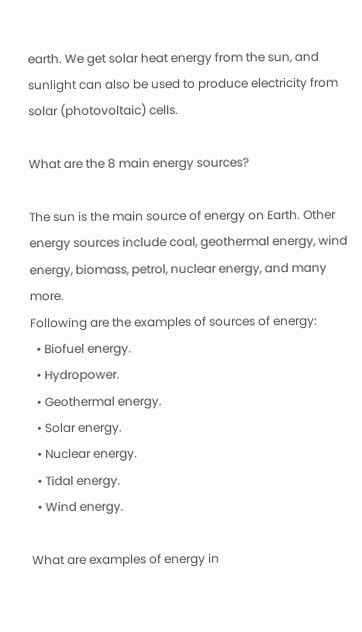earth. We get solar heat energy from the sun, and sunlight can also be used to produce electricity from solar (photovoltaic) cells.

What are the 8 main energy sources?

The sun is the main source of energy on Earth. Other energy sources include coal, geothermal energy, wind energy, biomass, petrol, nuclear energy, and many more.
Following are the examples of sources of energy:
  • Biofuel energy.
  • Hydropower.
  • Geothermal energy.
  • Solar energy.
  • Nuclear energy.
  • Tidal energy.
  • Wind energy.

What are examples of energy in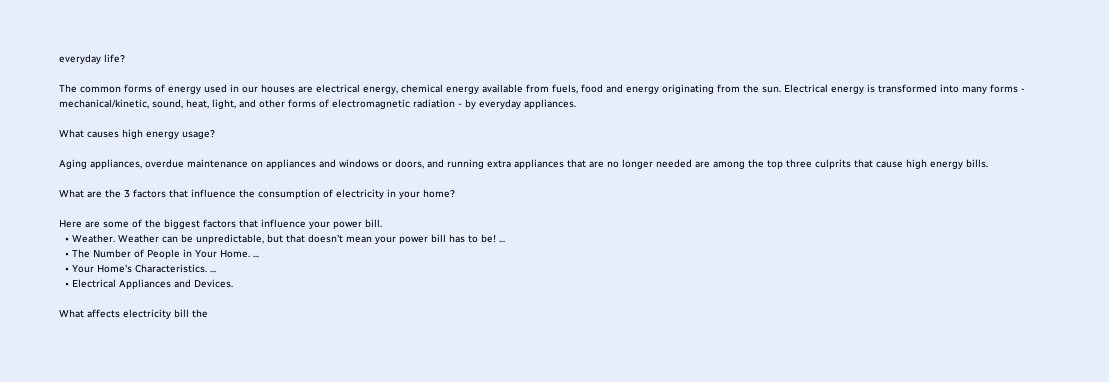everyday life?

The common forms of energy used in our houses are electrical energy, chemical energy available from fuels, food and energy originating from the sun. Electrical energy is transformed into many forms - mechanical/kinetic, sound, heat, light, and other forms of electromagnetic radiation - by everyday appliances.

What causes high energy usage?

Aging appliances, overdue maintenance on appliances and windows or doors, and running extra appliances that are no longer needed are among the top three culprits that cause high energy bills.

What are the 3 factors that influence the consumption of electricity in your home?

Here are some of the biggest factors that influence your power bill.
  • Weather. Weather can be unpredictable, but that doesn't mean your power bill has to be! ...
  • The Number of People in Your Home. ...
  • Your Home's Characteristics. ...
  • Electrical Appliances and Devices.

What affects electricity bill the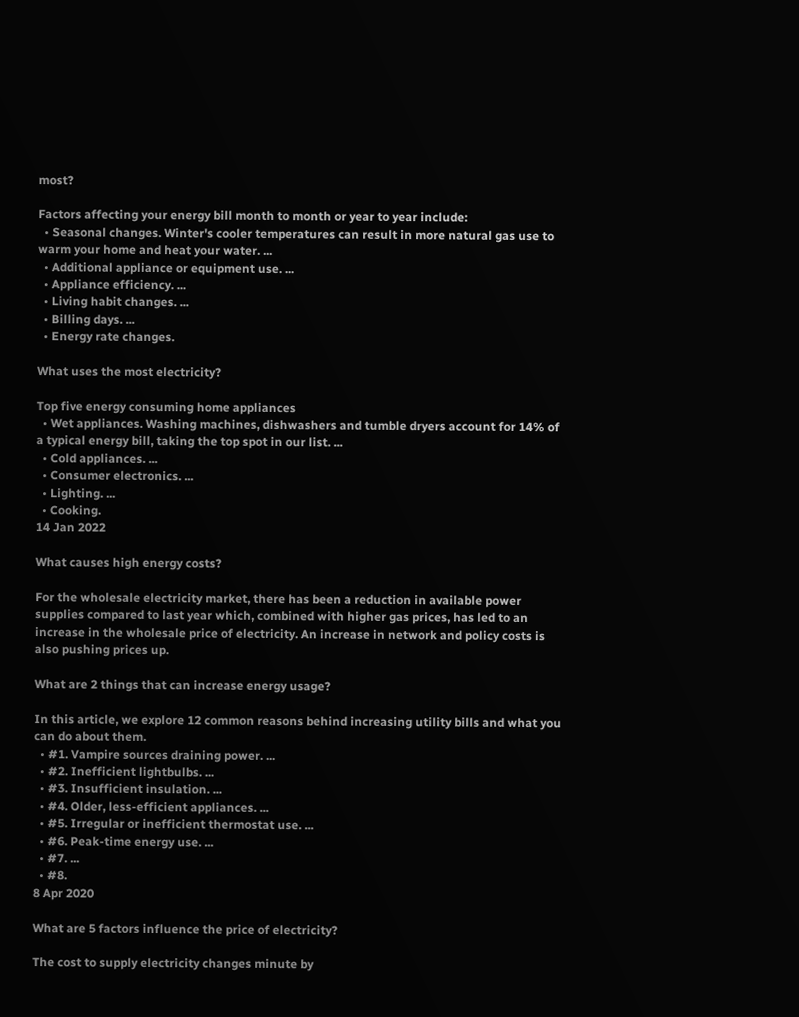most?

Factors affecting your energy bill month to month or year to year include:
  • Seasonal changes. Winter's cooler temperatures can result in more natural gas use to warm your home and heat your water. ...
  • Additional appliance or equipment use. ...
  • Appliance efficiency. ...
  • Living habit changes. ...
  • Billing days. ...
  • Energy rate changes.

What uses the most electricity?

Top five energy consuming home appliances
  • Wet appliances. Washing machines, dishwashers and tumble dryers account for 14% of a typical energy bill, taking the top spot in our list. ...
  • Cold appliances. ...
  • Consumer electronics. ...
  • Lighting. ...
  • Cooking.
14 Jan 2022

What causes high energy costs?

For the wholesale electricity market, there has been a reduction in available power supplies compared to last year which, combined with higher gas prices, has led to an increase in the wholesale price of electricity. An increase in network and policy costs is also pushing prices up.

What are 2 things that can increase energy usage?

In this article, we explore 12 common reasons behind increasing utility bills and what you can do about them.
  • #1. Vampire sources draining power. ...
  • #2. Inefficient lightbulbs. ...
  • #3. Insufficient insulation. ...
  • #4. Older, less-efficient appliances. ...
  • #5. Irregular or inefficient thermostat use. ...
  • #6. Peak-time energy use. ...
  • #7. ...
  • #8.
8 Apr 2020

What are 5 factors influence the price of electricity?

The cost to supply electricity changes minute by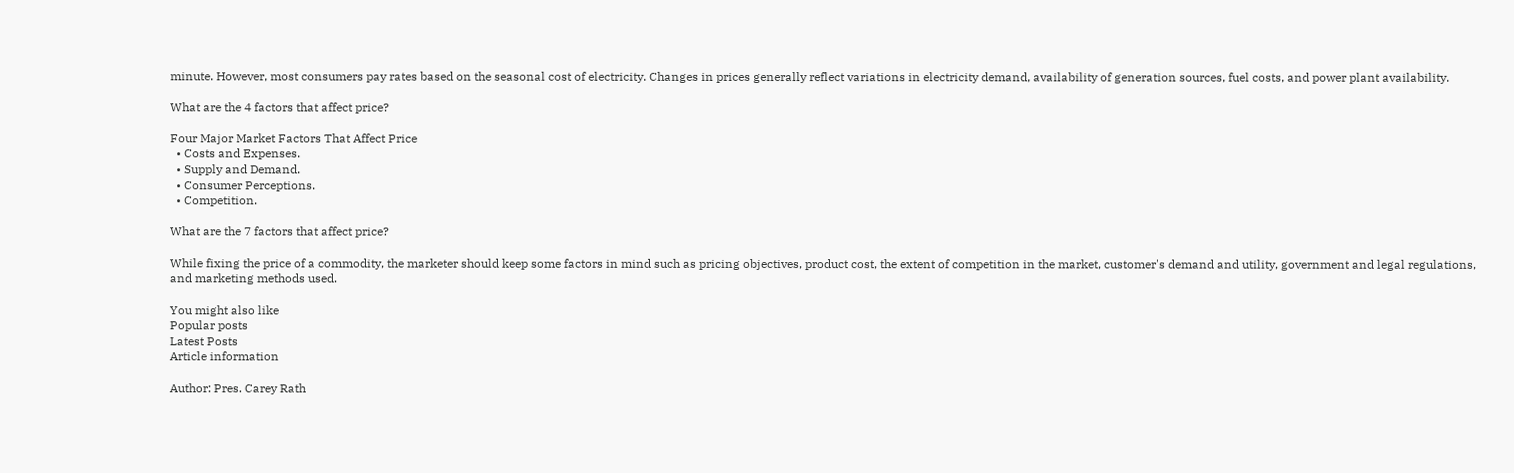minute. However, most consumers pay rates based on the seasonal cost of electricity. Changes in prices generally reflect variations in electricity demand, availability of generation sources, fuel costs, and power plant availability.

What are the 4 factors that affect price?

Four Major Market Factors That Affect Price
  • Costs and Expenses.
  • Supply and Demand.
  • Consumer Perceptions.
  • Competition.

What are the 7 factors that affect price?

While fixing the price of a commodity, the marketer should keep some factors in mind such as pricing objectives, product cost, the extent of competition in the market, customer's demand and utility, government and legal regulations, and marketing methods used.

You might also like
Popular posts
Latest Posts
Article information

Author: Pres. Carey Rath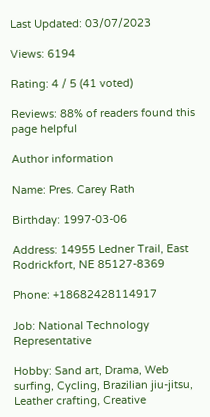Last Updated: 03/07/2023

Views: 6194

Rating: 4 / 5 (41 voted)

Reviews: 88% of readers found this page helpful

Author information

Name: Pres. Carey Rath

Birthday: 1997-03-06

Address: 14955 Ledner Trail, East Rodrickfort, NE 85127-8369

Phone: +18682428114917

Job: National Technology Representative

Hobby: Sand art, Drama, Web surfing, Cycling, Brazilian jiu-jitsu, Leather crafting, Creative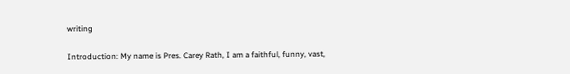writing

Introduction: My name is Pres. Carey Rath, I am a faithful, funny, vast,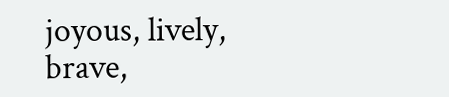joyous, lively, brave,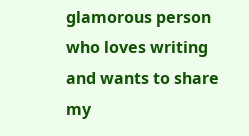glamorous person who loves writing and wants to share my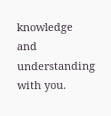knowledge and understanding with you.